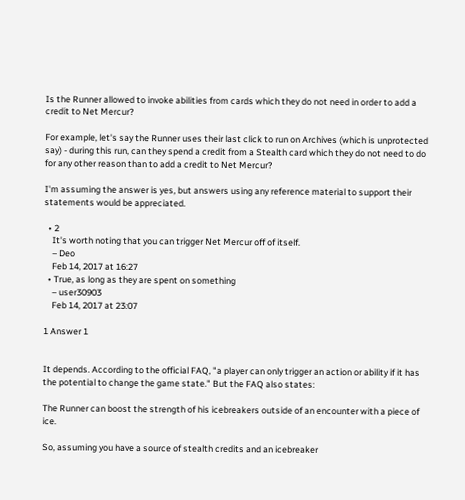Is the Runner allowed to invoke abilities from cards which they do not need in order to add a credit to Net Mercur?

For example, let's say the Runner uses their last click to run on Archives (which is unprotected say) - during this run, can they spend a credit from a Stealth card which they do not need to do for any other reason than to add a credit to Net Mercur?

I'm assuming the answer is yes, but answers using any reference material to support their statements would be appreciated.

  • 2
    It's worth noting that you can trigger Net Mercur off of itself.
    – Deo
    Feb 14, 2017 at 16:27
  • True, as long as they are spent on something
    – user30903
    Feb 14, 2017 at 23:07

1 Answer 1


It depends. According to the official FAQ, "a player can only trigger an action or ability if it has the potential to change the game state." But the FAQ also states:

The Runner can boost the strength of his icebreakers outside of an encounter with a piece of ice.

So, assuming you have a source of stealth credits and an icebreaker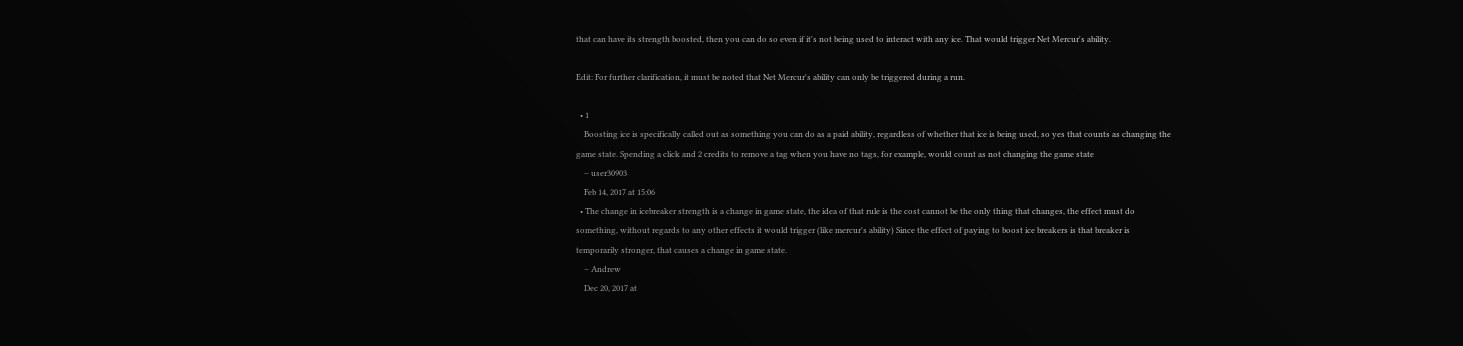that can have its strength boosted, then you can do so even if it's not being used to interact with any ice. That would trigger Net Mercur's ability.

Edit: For further clarification, it must be noted that Net Mercur's ability can only be triggered during a run.

  • 1
    Boosting ice is specifically called out as something you can do as a paid ability, regardless of whether that ice is being used, so yes that counts as changing the game state. Spending a click and 2 credits to remove a tag when you have no tags, for example, would count as not changing the game state
    – user30903
    Feb 14, 2017 at 15:06
  • The change in icebreaker strength is a change in game state, the idea of that rule is the cost cannot be the only thing that changes, the effect must do something, without regards to any other effects it would trigger (like mercur's ability) Since the effect of paying to boost ice breakers is that breaker is temporarily stronger, that causes a change in game state.
    – Andrew
    Dec 20, 2017 at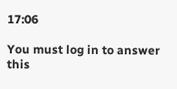17:06

You must log in to answer this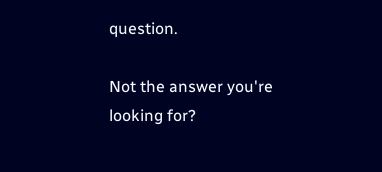question.

Not the answer you're looking for?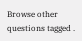Browse other questions tagged .